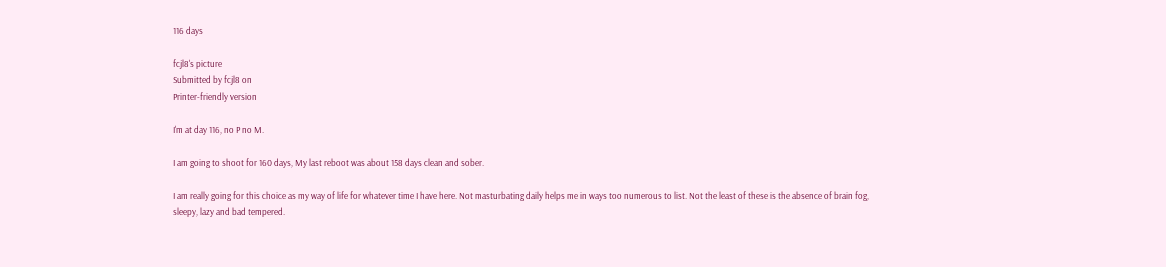116 days

fcjl8's picture
Submitted by fcjl8 on
Printer-friendly version

I'm at day 116, no P no M.

I am going to shoot for 160 days, My last reboot was about 158 days clean and sober.

I am really going for this choice as my way of life for whatever time I have here. Not masturbating daily helps me in ways too numerous to list. Not the least of these is the absence of brain fog, sleepy, lazy and bad tempered.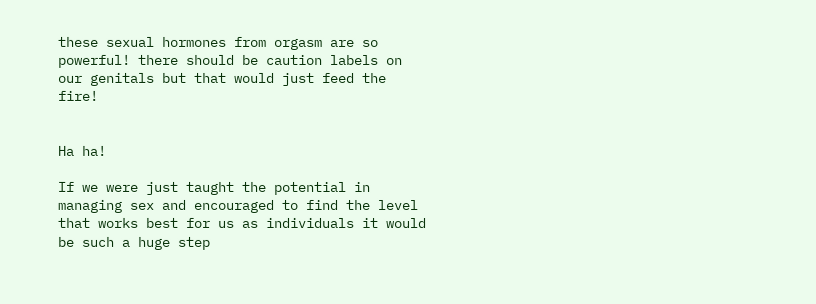these sexual hormones from orgasm are so powerful! there should be caution labels on our genitals but that would just feed the fire!


Ha ha!

If we were just taught the potential in managing sex and encouraged to find the level that works best for us as individuals it would be such a huge step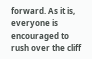forward. As it is, everyone is encouraged to rush over the cliff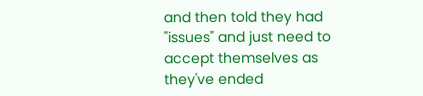and then told they had "issues" and just need to accept themselves as they've ended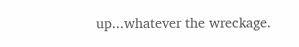up...whatever the wreckage.